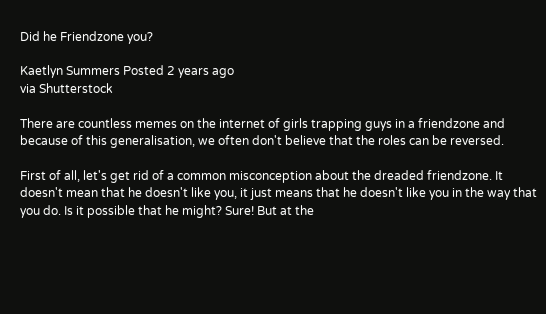Did he Friendzone you?

Kaetlyn Summers Posted 2 years ago
via Shutterstock

There are countless memes on the internet of girls trapping guys in a friendzone and because of this generalisation, we often don't believe that the roles can be reversed.

First of all, let's get rid of a common misconception about the dreaded friendzone. It doesn't mean that he doesn't like you, it just means that he doesn't like you in the way that you do. Is it possible that he might? Sure! But at the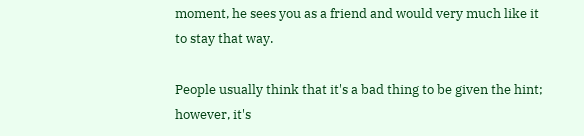moment, he sees you as a friend and would very much like it to stay that way.

People usually think that it's a bad thing to be given the hint; however, it's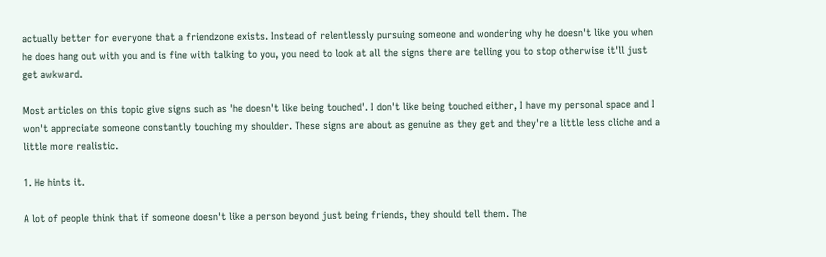actually better for everyone that a friendzone exists. Instead of relentlessly pursuing someone and wondering why he doesn't like you when he does hang out with you and is fine with talking to you, you need to look at all the signs there are telling you to stop otherwise it'll just get awkward.

Most articles on this topic give signs such as 'he doesn't like being touched'. I don't like being touched either, I have my personal space and I won't appreciate someone constantly touching my shoulder. These signs are about as genuine as they get and they're a little less cliche and a little more realistic.

1. He hints it.

A lot of people think that if someone doesn't like a person beyond just being friends, they should tell them. The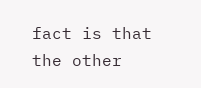fact is that the other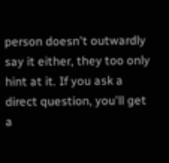person doesn't outwardly say it either, they too only hint at it. If you ask a direct question, you'll get a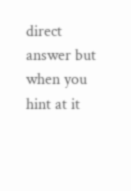direct answer but when you hint at it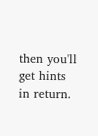then you'll get hints in return.